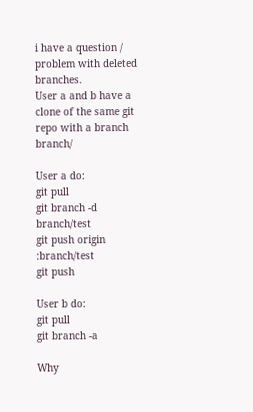i have a question / problem with deleted branches.
User a and b have a clone of the same git repo with a branch branch/

User a do:
git pull
git branch -d branch/test
git push origin :branch/test
git push

User b do:
git pull
git branch -a

Why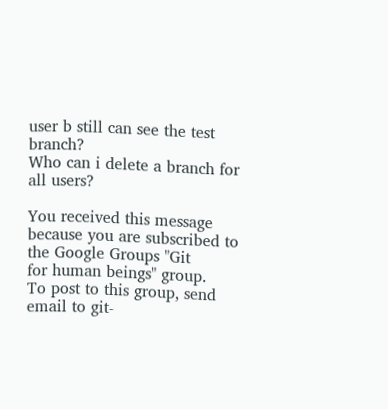user b still can see the test branch?
Who can i delete a branch for all users?

You received this message because you are subscribed to the Google Groups "Git
for human beings" group.
To post to this group, send email to git-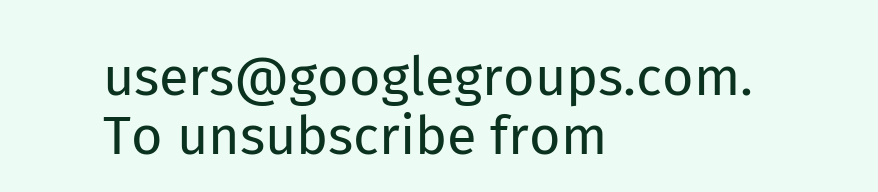users@googlegroups.com.
To unsubscribe from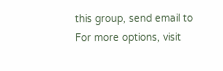this group, send email to
For more options, visit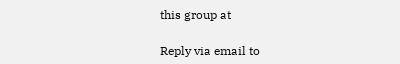this group at

Reply via email to